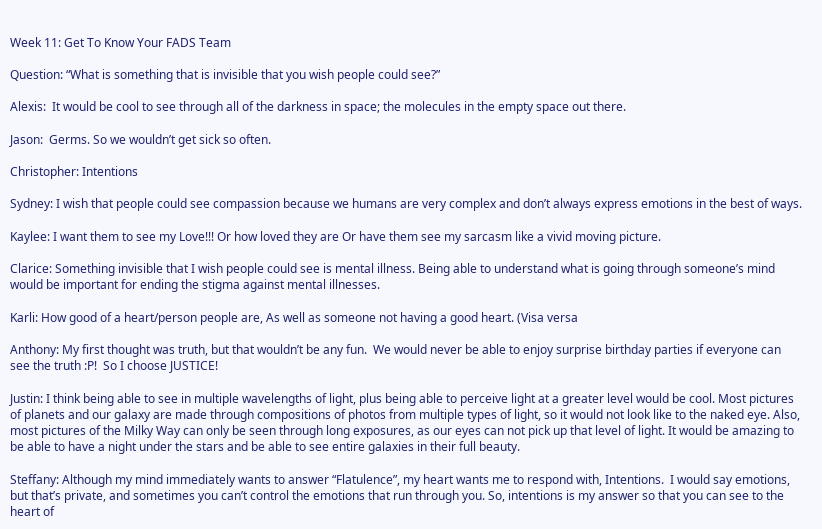Week 11: Get To Know Your FADS Team

Question: “What is something that is invisible that you wish people could see?”

Alexis:  It would be cool to see through all of the darkness in space; the molecules in the empty space out there.

Jason:  Germs. So we wouldn’t get sick so often.

Christopher: Intentions

Sydney: I wish that people could see compassion because we humans are very complex and don’t always express emotions in the best of ways.

Kaylee: I want them to see my Love!!! Or how loved they are Or have them see my sarcasm like a vivid moving picture.

Clarice: Something invisible that I wish people could see is mental illness. Being able to understand what is going through someone’s mind would be important for ending the stigma against mental illnesses.

Karli: How good of a heart/person people are, As well as someone not having a good heart. (Visa versa

Anthony: My first thought was truth, but that wouldn’t be any fun.  We would never be able to enjoy surprise birthday parties if everyone can see the truth :P!  So I choose JUSTICE!

Justin: I think being able to see in multiple wavelengths of light, plus being able to perceive light at a greater level would be cool. Most pictures of planets and our galaxy are made through compositions of photos from multiple types of light, so it would not look like to the naked eye. Also, most pictures of the Milky Way can only be seen through long exposures, as our eyes can not pick up that level of light. It would be amazing to be able to have a night under the stars and be able to see entire galaxies in their full beauty.

Steffany: Although my mind immediately wants to answer “Flatulence”, my heart wants me to respond with, Intentions.  I would say emotions, but that’s private, and sometimes you can’t control the emotions that run through you. So, intentions is my answer so that you can see to the heart of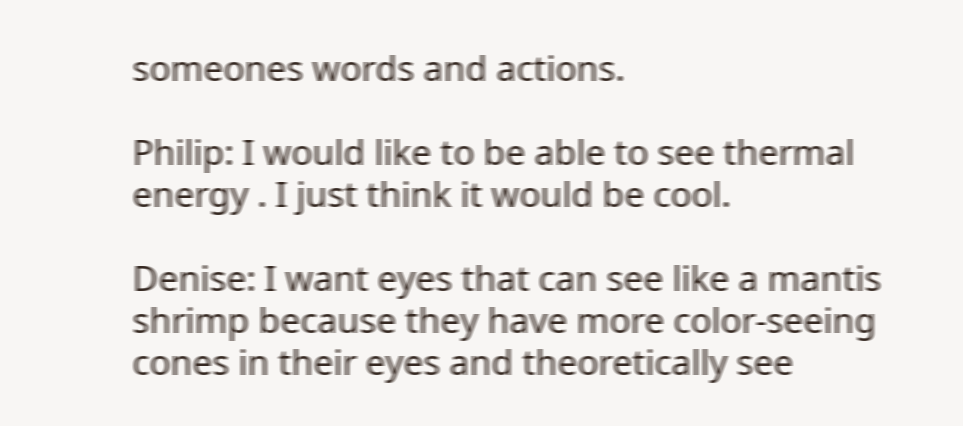someones words and actions.

Philip: I would like to be able to see thermal energy . I just think it would be cool.

Denise: I want eyes that can see like a mantis shrimp because they have more color-seeing cones in their eyes and theoretically see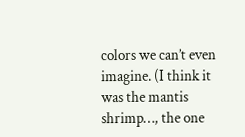colors we can’t even imagine. (I think it was the mantis shrimp…, the one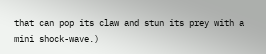that can pop its claw and stun its prey with a mini shock-wave.)